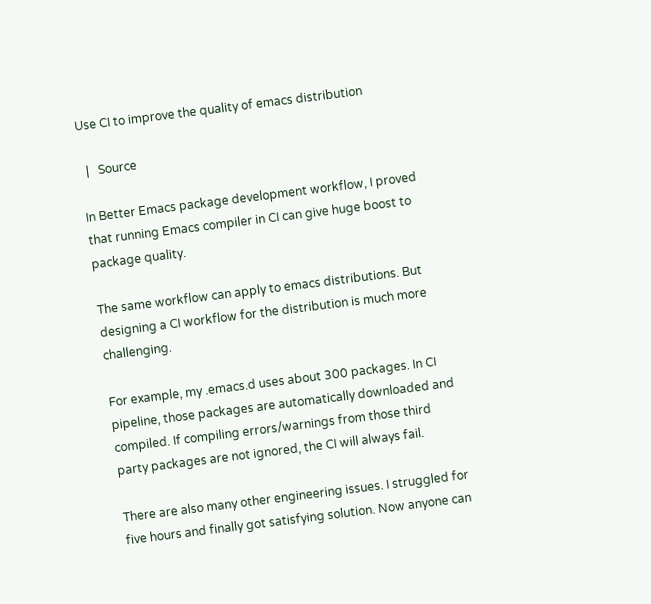Use CI to improve the quality of emacs distribution

  |   Source

In Better Emacs package development workflow, I proved that running Emacs compiler in CI can give huge boost to package quality.

The same workflow can apply to emacs distributions. But designing a CI workflow for the distribution is much more challenging.

For example, my .emacs.d uses about 300 packages. In CI pipeline, those packages are automatically downloaded and compiled. If compiling errors/warnings from those third party packages are not ignored, the CI will always fail.

There are also many other engineering issues. I struggled for five hours and finally got satisfying solution. Now anyone can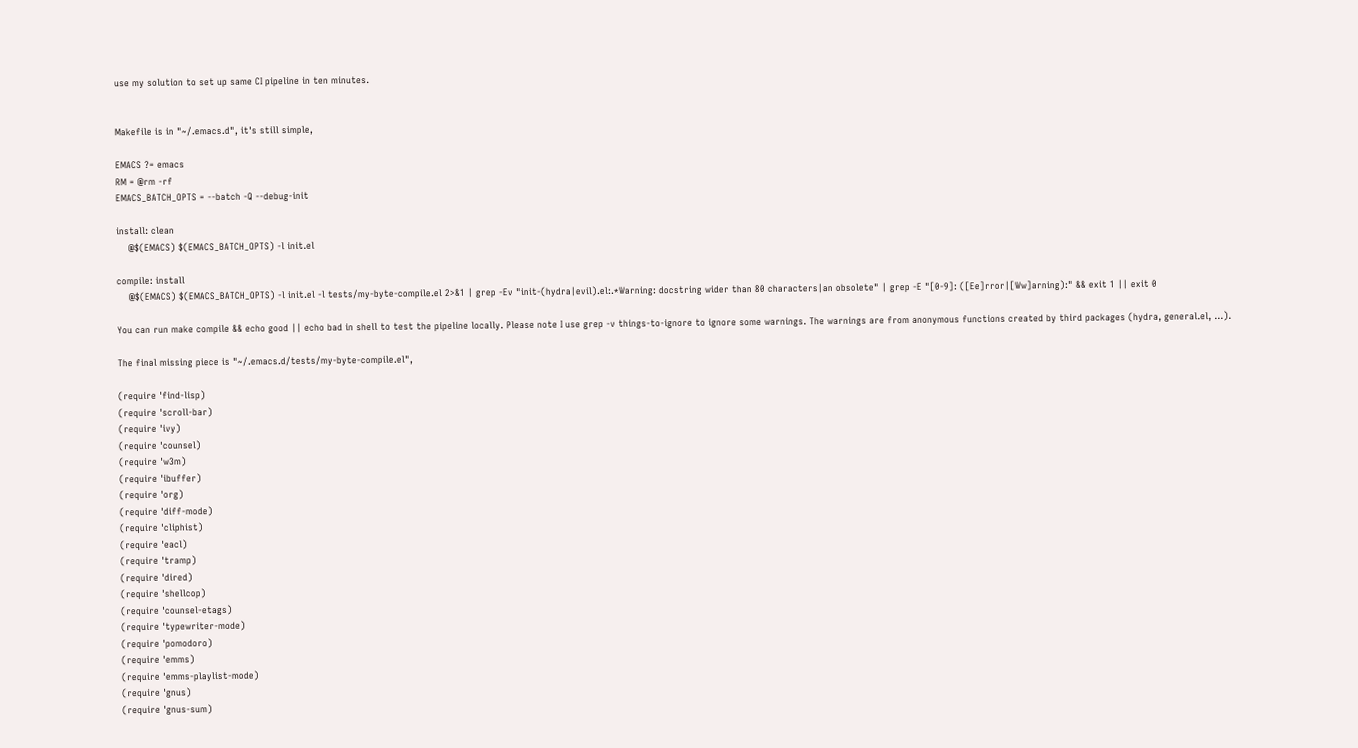use my solution to set up same CI pipeline in ten minutes.


Makefile is in "~/.emacs.d", it's still simple,

EMACS ?= emacs
RM = @rm -rf
EMACS_BATCH_OPTS = --batch -Q --debug-init

install: clean
    @$(EMACS) $(EMACS_BATCH_OPTS) -l init.el

compile: install
    @$(EMACS) $(EMACS_BATCH_OPTS) -l init.el -l tests/my-byte-compile.el 2>&1 | grep -Ev "init-(hydra|evil).el:.*Warning: docstring wider than 80 characters|an obsolete" | grep -E "[0-9]: ([Ee]rror|[Ww]arning):" && exit 1 || exit 0

You can run make compile && echo good || echo bad in shell to test the pipeline locally. Please note I use grep -v things-to-ignore to ignore some warnings. The warnings are from anonymous functions created by third packages (hydra, general.el, …).

The final missing piece is "~/.emacs.d/tests/my-byte-compile.el",

(require 'find-lisp)
(require 'scroll-bar)
(require 'ivy)
(require 'counsel)
(require 'w3m)
(require 'ibuffer)
(require 'org)
(require 'diff-mode)
(require 'cliphist)
(require 'eacl)
(require 'tramp)
(require 'dired)
(require 'shellcop)
(require 'counsel-etags)
(require 'typewriter-mode)
(require 'pomodoro)
(require 'emms)
(require 'emms-playlist-mode)
(require 'gnus)
(require 'gnus-sum)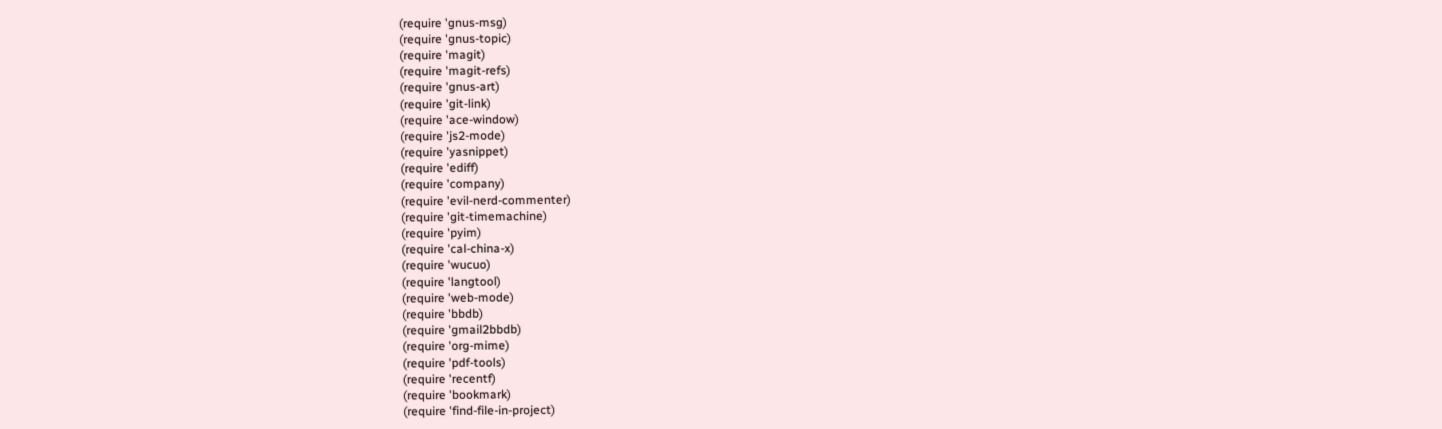(require 'gnus-msg)
(require 'gnus-topic)
(require 'magit)
(require 'magit-refs)
(require 'gnus-art)
(require 'git-link)
(require 'ace-window)
(require 'js2-mode)
(require 'yasnippet)
(require 'ediff)
(require 'company)
(require 'evil-nerd-commenter)
(require 'git-timemachine)
(require 'pyim)
(require 'cal-china-x)
(require 'wucuo)
(require 'langtool)
(require 'web-mode)
(require 'bbdb)
(require 'gmail2bbdb)
(require 'org-mime)
(require 'pdf-tools)
(require 'recentf)
(require 'bookmark)
(require 'find-file-in-project)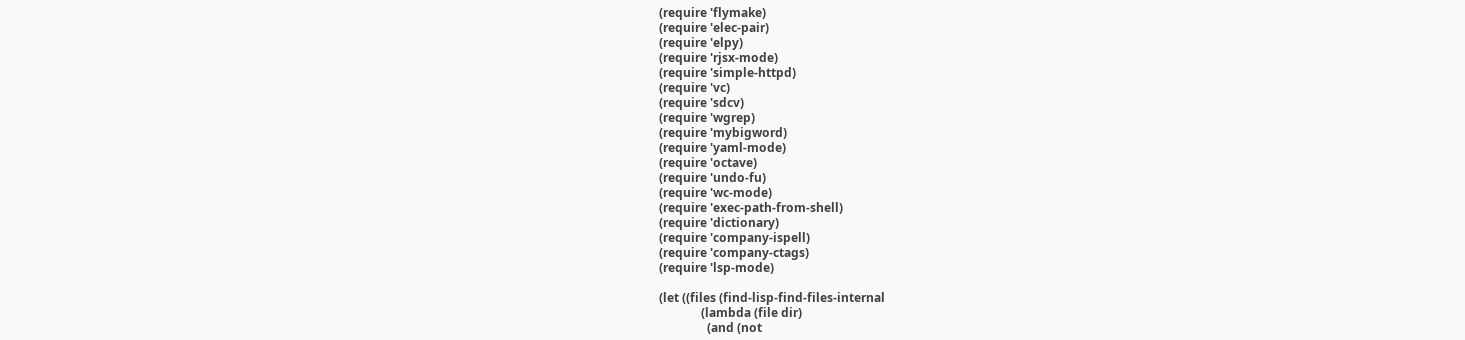(require 'flymake)
(require 'elec-pair)
(require 'elpy)
(require 'rjsx-mode)
(require 'simple-httpd)
(require 'vc)
(require 'sdcv)
(require 'wgrep)
(require 'mybigword)
(require 'yaml-mode)
(require 'octave)
(require 'undo-fu)
(require 'wc-mode)
(require 'exec-path-from-shell)
(require 'dictionary)
(require 'company-ispell)
(require 'company-ctags)
(require 'lsp-mode)

(let ((files (find-lisp-find-files-internal
              (lambda (file dir)
                (and (not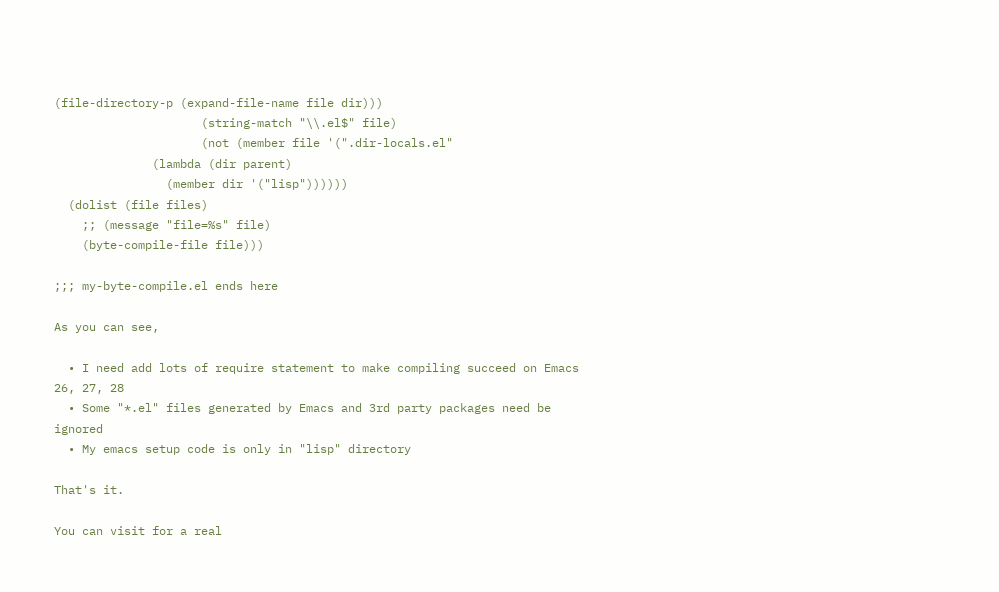(file-directory-p (expand-file-name file dir)))
                     (string-match "\\.el$" file)
                     (not (member file '(".dir-locals.el"
              (lambda (dir parent)
                (member dir '("lisp"))))))
  (dolist (file files)
    ;; (message "file=%s" file)
    (byte-compile-file file)))

;;; my-byte-compile.el ends here

As you can see,

  • I need add lots of require statement to make compiling succeed on Emacs 26, 27, 28
  • Some "*.el" files generated by Emacs and 3rd party packages need be ignored
  • My emacs setup code is only in "lisp" directory

That's it.

You can visit for a real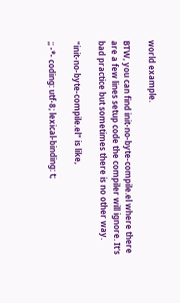world example.

BTW, you can find init-no-byte-compile.el where there are a few lines setup code the compiler will ignore. It's bad practice but sometimes there is no other way.

"init-no-byte-compile.el" is like,

;; -*- coding: utf-8; lexical-binding: t;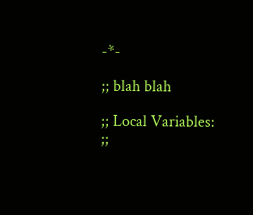-*-

;; blah blah

;; Local Variables:
;;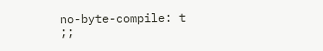no-byte-compile: t
;;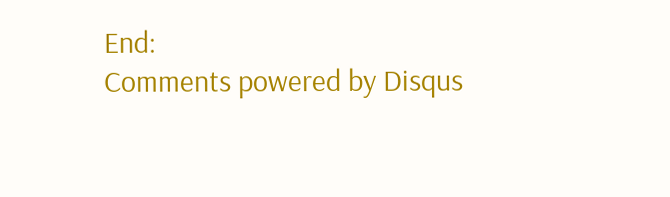End:
Comments powered by Disqus